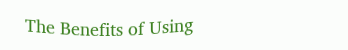The Benefits of Using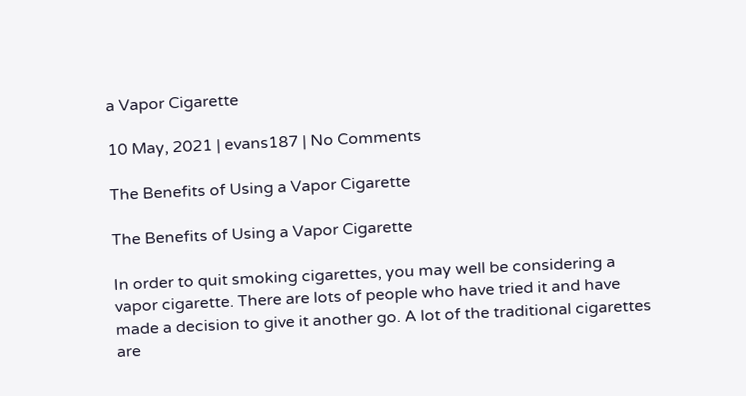a Vapor Cigarette

10 May, 2021 | evans187 | No Comments

The Benefits of Using a Vapor Cigarette

The Benefits of Using a Vapor Cigarette

In order to quit smoking cigarettes, you may well be considering a vapor cigarette. There are lots of people who have tried it and have made a decision to give it another go. A lot of the traditional cigarettes are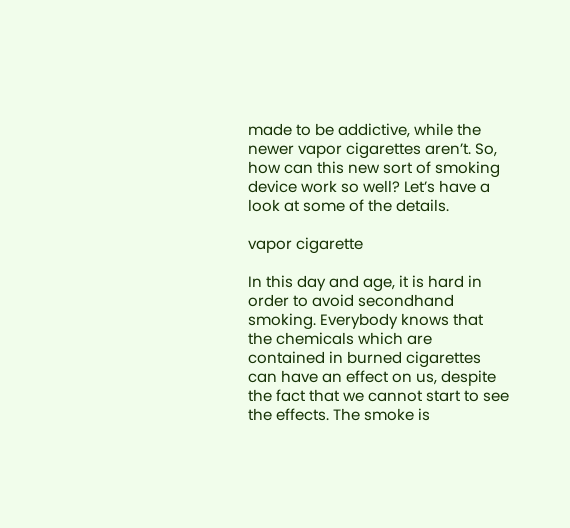made to be addictive, while the newer vapor cigarettes aren’t. So, how can this new sort of smoking device work so well? Let’s have a look at some of the details.

vapor cigarette

In this day and age, it is hard in order to avoid secondhand smoking. Everybody knows that the chemicals which are contained in burned cigarettes can have an effect on us, despite the fact that we cannot start to see the effects. The smoke is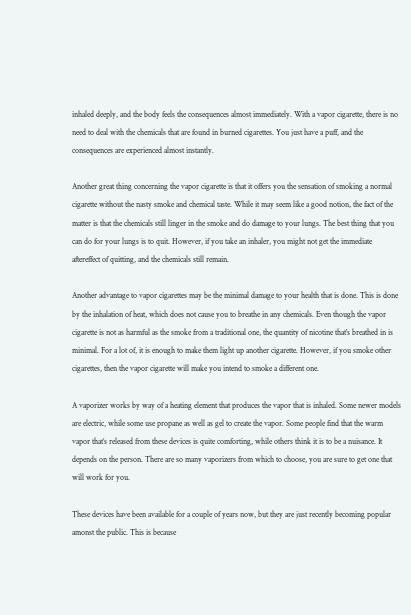inhaled deeply, and the body feels the consequences almost immediately. With a vapor cigarette, there is no need to deal with the chemicals that are found in burned cigarettes. You just have a puff, and the consequences are experienced almost instantly.

Another great thing concerning the vapor cigarette is that it offers you the sensation of smoking a normal cigarette without the nasty smoke and chemical taste. While it may seem like a good notion, the fact of the matter is that the chemicals still linger in the smoke and do damage to your lungs. The best thing that you can do for your lungs is to quit. However, if you take an inhaler, you might not get the immediate aftereffect of quitting, and the chemicals still remain.

Another advantage to vapor cigarettes may be the minimal damage to your health that is done. This is done by the inhalation of heat, which does not cause you to breathe in any chemicals. Even though the vapor cigarette is not as harmful as the smoke from a traditional one, the quantity of nicotine that’s breathed in is minimal. For a lot of, it is enough to make them light up another cigarette. However, if you smoke other cigarettes, then the vapor cigarette will make you intend to smoke a different one.

A vaporizer works by way of a heating element that produces the vapor that is inhaled. Some newer models are electric, while some use propane as well as gel to create the vapor. Some people find that the warm vapor that’s released from these devices is quite comforting, while others think it is to be a nuisance. It depends on the person. There are so many vaporizers from which to choose, you are sure to get one that will work for you.

These devices have been available for a couple of years now, but they are just recently becoming popular amonst the public. This is because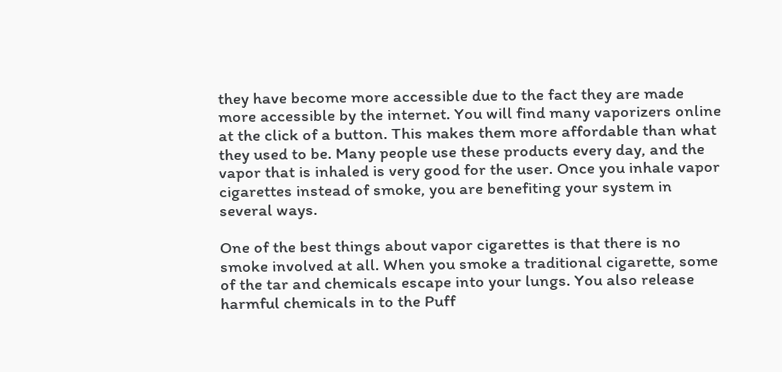they have become more accessible due to the fact they are made more accessible by the internet. You will find many vaporizers online at the click of a button. This makes them more affordable than what they used to be. Many people use these products every day, and the vapor that is inhaled is very good for the user. Once you inhale vapor cigarettes instead of smoke, you are benefiting your system in several ways.

One of the best things about vapor cigarettes is that there is no smoke involved at all. When you smoke a traditional cigarette, some of the tar and chemicals escape into your lungs. You also release harmful chemicals in to the Puff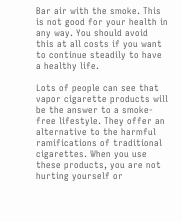Bar air with the smoke. This is not good for your health in any way. You should avoid this at all costs if you want to continue steadily to have a healthy life.

Lots of people can see that vapor cigarette products will be the answer to a smoke-free lifestyle. They offer an alternative to the harmful ramifications of traditional cigarettes. When you use these products, you are not hurting yourself or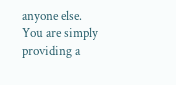anyone else. You are simply providing a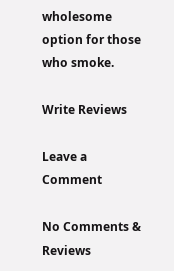wholesome option for those who smoke.

Write Reviews

Leave a Comment

No Comments & Reviews